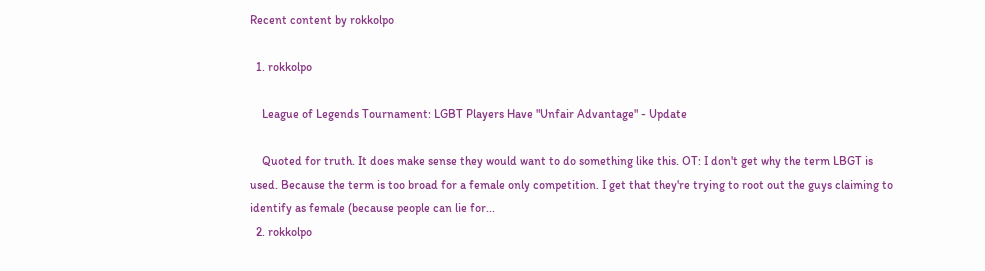Recent content by rokkolpo

  1. rokkolpo

    League of Legends Tournament: LGBT Players Have "Unfair Advantage" - Update

    Quoted for truth. It does make sense they would want to do something like this. OT: I don't get why the term LBGT is used. Because the term is too broad for a female only competition. I get that they're trying to root out the guys claiming to identify as female (because people can lie for...
  2. rokkolpo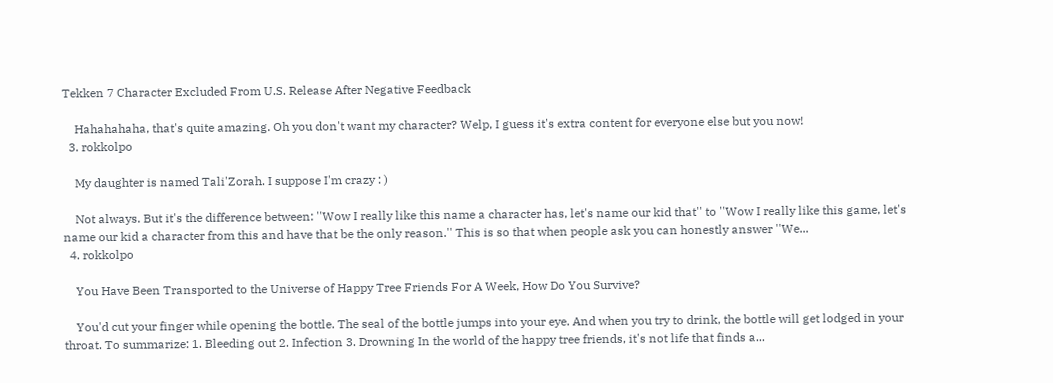Tekken 7 Character Excluded From U.S. Release After Negative Feedback

    Hahahahaha, that's quite amazing. Oh you don't want my character? Welp, I guess it's extra content for everyone else but you now!
  3. rokkolpo

    My daughter is named Tali'Zorah. I suppose I'm crazy : )

    Not always. But it's the difference between: ''Wow I really like this name a character has, let's name our kid that'' to ''Wow I really like this game, let's name our kid a character from this and have that be the only reason.'' This is so that when people ask you can honestly answer ''We...
  4. rokkolpo

    You Have Been Transported to the Universe of Happy Tree Friends For A Week, How Do You Survive?

    You'd cut your finger while opening the bottle. The seal of the bottle jumps into your eye. And when you try to drink, the bottle will get lodged in your throat. To summarize: 1. Bleeding out 2. Infection 3. Drowning In the world of the happy tree friends, it's not life that finds a...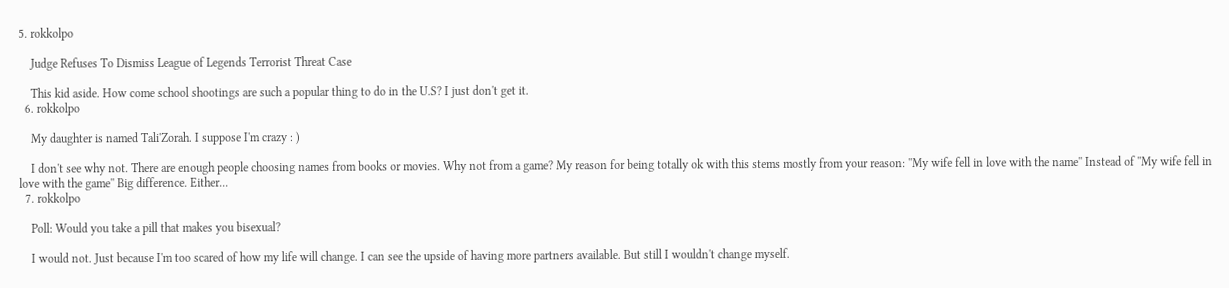5. rokkolpo

    Judge Refuses To Dismiss League of Legends Terrorist Threat Case

    This kid aside. How come school shootings are such a popular thing to do in the U.S? I just don't get it.
  6. rokkolpo

    My daughter is named Tali'Zorah. I suppose I'm crazy : )

    I don't see why not. There are enough people choosing names from books or movies. Why not from a game? My reason for being totally ok with this stems mostly from your reason: ''My wife fell in love with the name'' Instead of ''My wife fell in love with the game'' Big difference. Either...
  7. rokkolpo

    Poll: Would you take a pill that makes you bisexual?

    I would not. Just because I'm too scared of how my life will change. I can see the upside of having more partners available. But still I wouldn't change myself.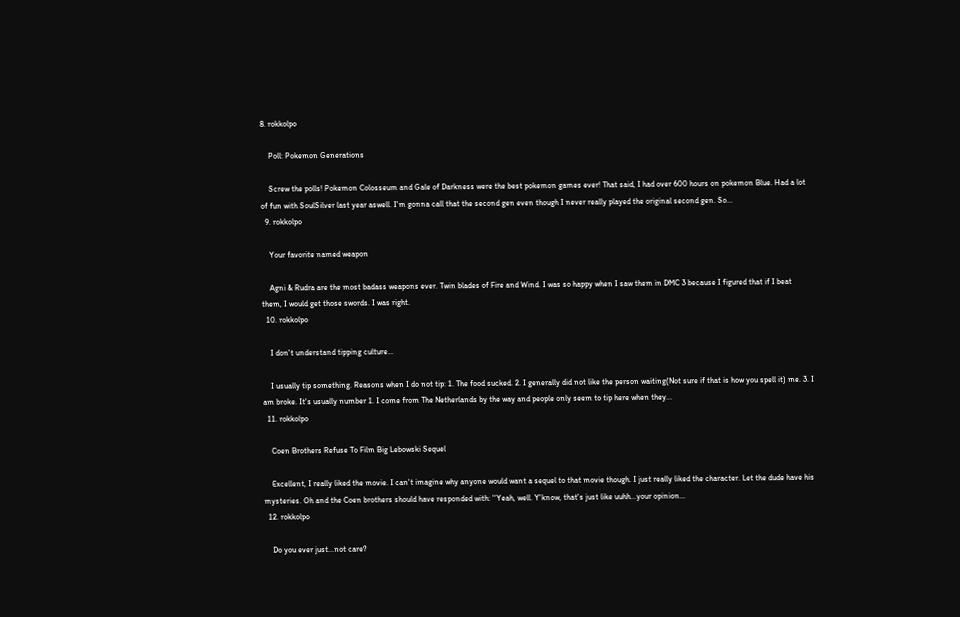8. rokkolpo

    Poll: Pokemon Generations

    Screw the polls! Pokemon Colosseum and Gale of Darkness were the best pokemon games ever! That said, I had over 600 hours on pokemon Blue. Had a lot of fun with SoulSilver last year aswell. I'm gonna call that the second gen even though I never really played the original second gen. So...
  9. rokkolpo

    Your favorite named weapon

    Agni & Rudra are the most badass weapons ever. Twin blades of Fire and Wind. I was so happy when I saw them in DMC 3 because I figured that if I beat them, I would get those swords. I was right.
  10. rokkolpo

    I don't understand tipping culture...

    I usually tip something. Reasons when I do not tip: 1. The food sucked. 2. I generally did not like the person waiting(Not sure if that is how you spell it) me. 3. I am broke. It's usually number 1. I come from The Netherlands by the way and people only seem to tip here when they...
  11. rokkolpo

    Coen Brothers Refuse To Film Big Lebowski Sequel

    Excellent, I really liked the movie. I can't imagine why anyone would want a sequel to that movie though. I just really liked the character. Let the dude have his mysteries. Oh and the Coen brothers should have responded with: ''Yeah, well. Y'know, that's just like uuhh...your opinion...
  12. rokkolpo

    Do you ever just...not care?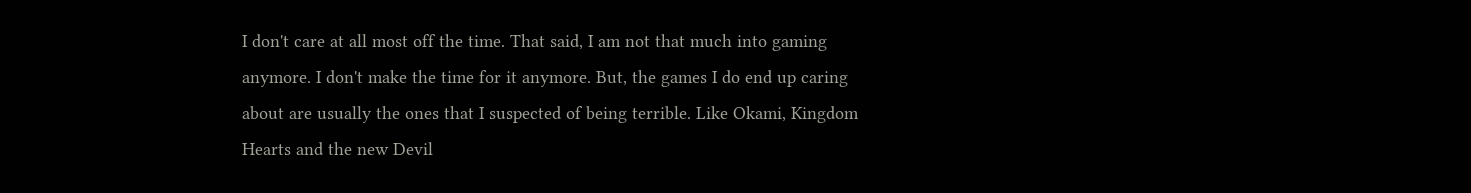I don't care at all most off the time. That said, I am not that much into gaming anymore. I don't make the time for it anymore. But, the games I do end up caring about are usually the ones that I suspected of being terrible. Like Okami, Kingdom Hearts and the new Devil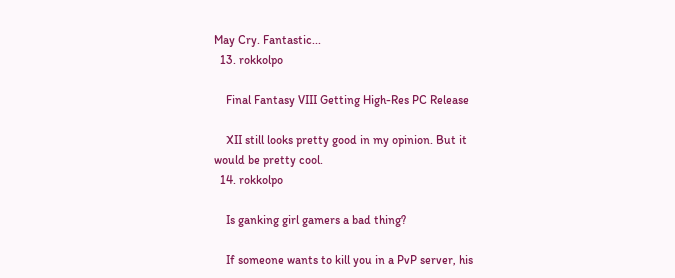May Cry. Fantastic...
  13. rokkolpo

    Final Fantasy VIII Getting High-Res PC Release

    XII still looks pretty good in my opinion. But it would be pretty cool.
  14. rokkolpo

    Is ganking girl gamers a bad thing?

    If someone wants to kill you in a PvP server, his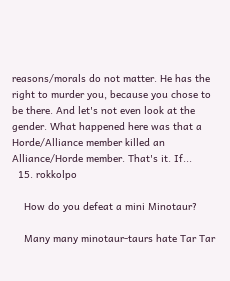reasons/morals do not matter. He has the right to murder you, because you chose to be there. And let's not even look at the gender. What happened here was that a Horde/Alliance member killed an Alliance/Horde member. That's it. If...
  15. rokkolpo

    How do you defeat a mini Minotaur?

    Many many minotaur-taurs hate Tar Tar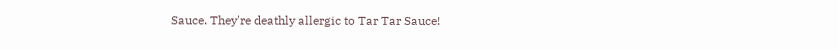Sauce. They're deathly allergic to Tar Tar Sauce!